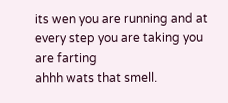its wen you are running and at every step you are taking you are farting
ahhh wats that smell.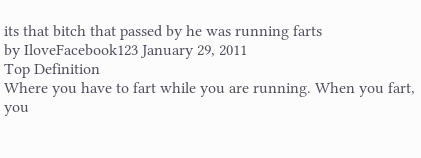its that bitch that passed by he was running farts
by IloveFacebook123 January 29, 2011
Top Definition
Where you have to fart while you are running. When you fart, you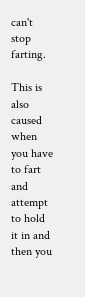can't stop farting.

This is also caused when you have to fart and attempt to hold it in and then you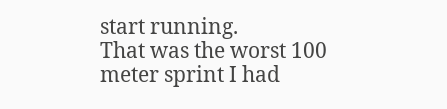start running.
That was the worst 100 meter sprint I had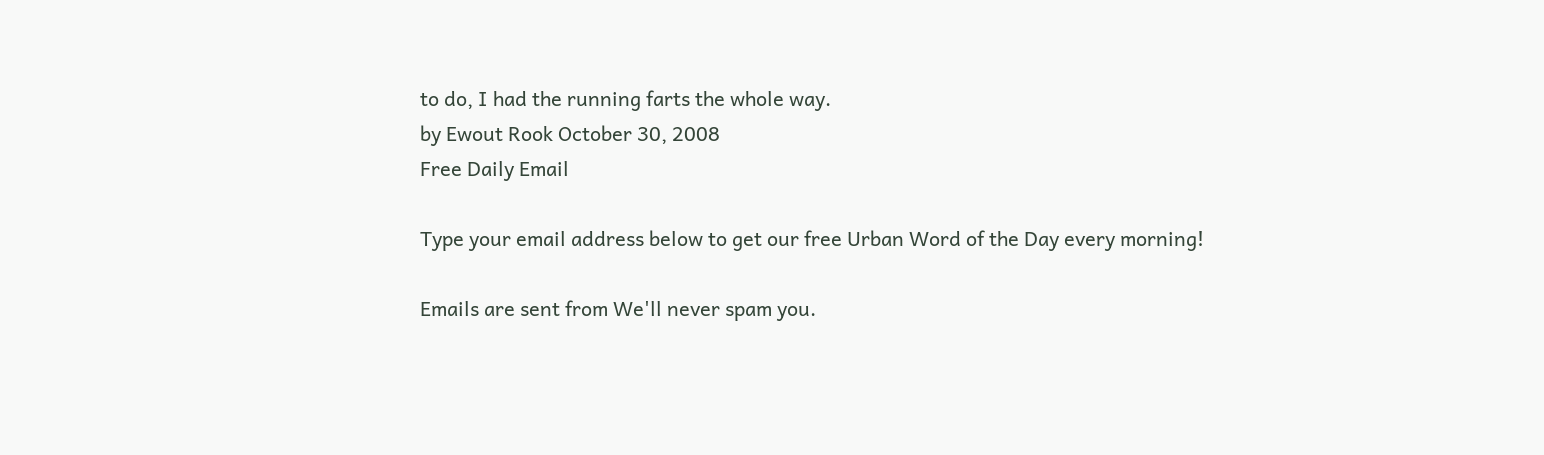to do, I had the running farts the whole way.
by Ewout Rook October 30, 2008
Free Daily Email

Type your email address below to get our free Urban Word of the Day every morning!

Emails are sent from We'll never spam you.